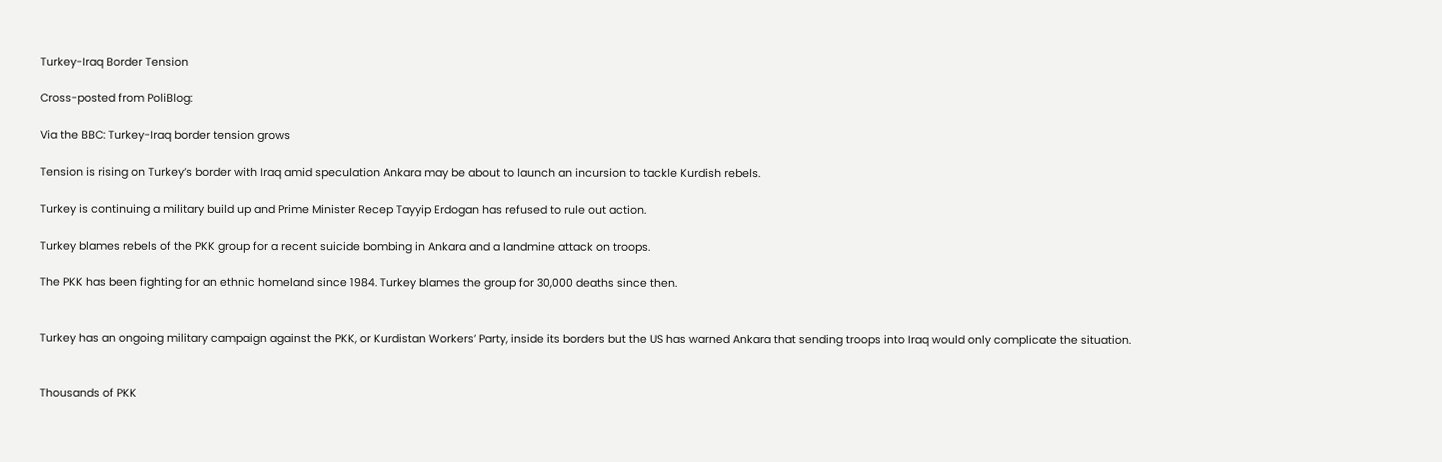Turkey-Iraq Border Tension

Cross-posted from PoliBlog:

Via the BBC: Turkey-Iraq border tension grows

Tension is rising on Turkey’s border with Iraq amid speculation Ankara may be about to launch an incursion to tackle Kurdish rebels.

Turkey is continuing a military build up and Prime Minister Recep Tayyip Erdogan has refused to rule out action.

Turkey blames rebels of the PKK group for a recent suicide bombing in Ankara and a landmine attack on troops.

The PKK has been fighting for an ethnic homeland since 1984. Turkey blames the group for 30,000 deaths since then.


Turkey has an ongoing military campaign against the PKK, or Kurdistan Workers’ Party, inside its borders but the US has warned Ankara that sending troops into Iraq would only complicate the situation.


Thousands of PKK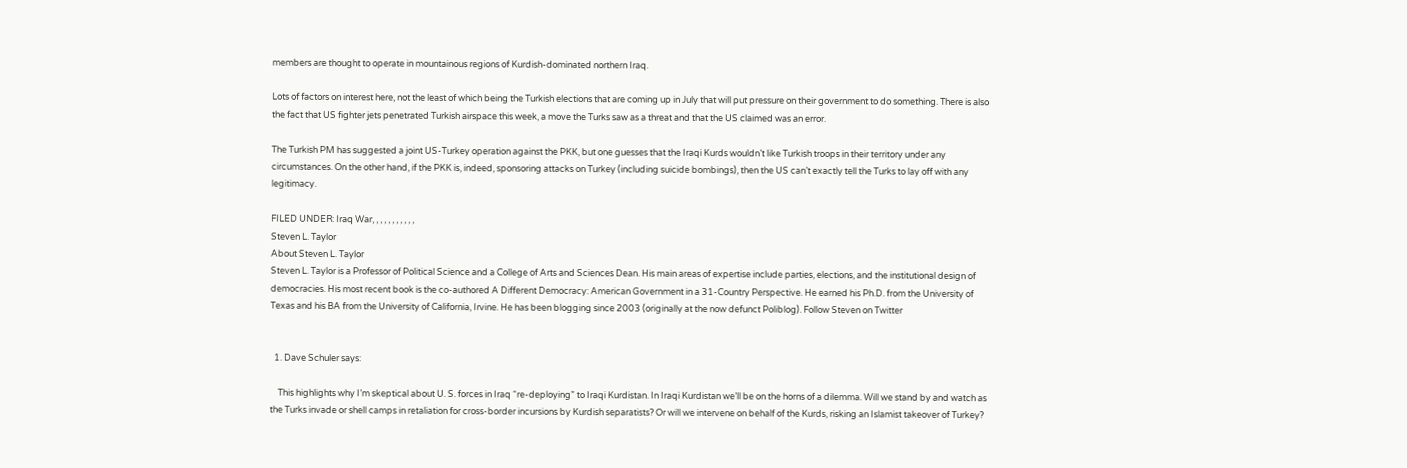members are thought to operate in mountainous regions of Kurdish-dominated northern Iraq.

Lots of factors on interest here, not the least of which being the Turkish elections that are coming up in July that will put pressure on their government to do something. There is also the fact that US fighter jets penetrated Turkish airspace this week, a move the Turks saw as a threat and that the US claimed was an error.

The Turkish PM has suggested a joint US-Turkey operation against the PKK, but one guesses that the Iraqi Kurds wouldn’t like Turkish troops in their territory under any circumstances. On the other hand, if the PKK is, indeed, sponsoring attacks on Turkey (including suicide bombings), then the US can’t exactly tell the Turks to lay off with any legitimacy.

FILED UNDER: Iraq War, , , , , , , , , , ,
Steven L. Taylor
About Steven L. Taylor
Steven L. Taylor is a Professor of Political Science and a College of Arts and Sciences Dean. His main areas of expertise include parties, elections, and the institutional design of democracies. His most recent book is the co-authored A Different Democracy: American Government in a 31-Country Perspective. He earned his Ph.D. from the University of Texas and his BA from the University of California, Irvine. He has been blogging since 2003 (originally at the now defunct Poliblog). Follow Steven on Twitter


  1. Dave Schuler says:

    This highlights why I’m skeptical about U. S. forces in Iraq “re-deploying” to Iraqi Kurdistan. In Iraqi Kurdistan we’ll be on the horns of a dilemma. Will we stand by and watch as the Turks invade or shell camps in retaliation for cross-border incursions by Kurdish separatists? Or will we intervene on behalf of the Kurds, risking an Islamist takeover of Turkey?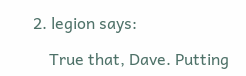2. legion says:

    True that, Dave. Putting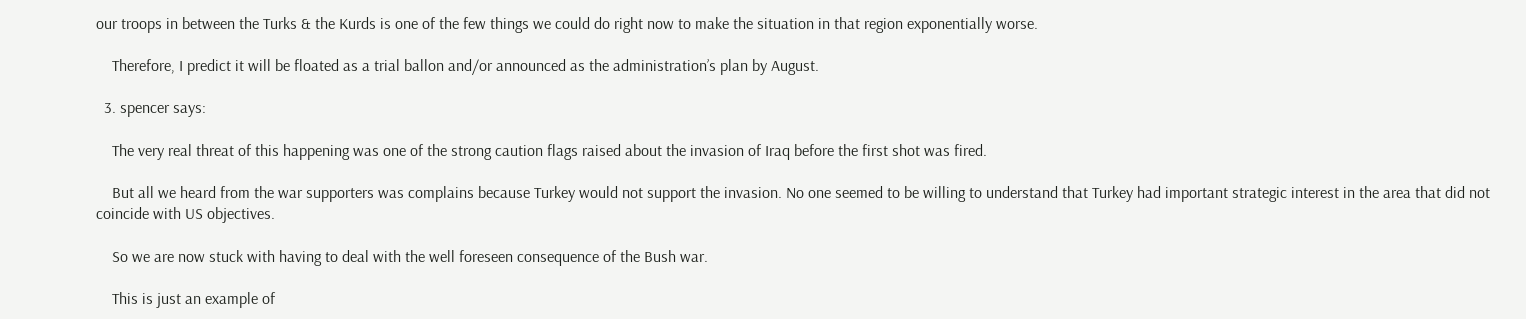our troops in between the Turks & the Kurds is one of the few things we could do right now to make the situation in that region exponentially worse.

    Therefore, I predict it will be floated as a trial ballon and/or announced as the administration’s plan by August.

  3. spencer says:

    The very real threat of this happening was one of the strong caution flags raised about the invasion of Iraq before the first shot was fired.

    But all we heard from the war supporters was complains because Turkey would not support the invasion. No one seemed to be willing to understand that Turkey had important strategic interest in the area that did not coincide with US objectives.

    So we are now stuck with having to deal with the well foreseen consequence of the Bush war.

    This is just an example of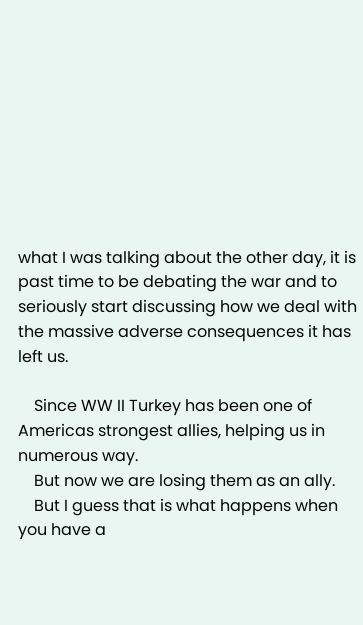what I was talking about the other day, it is past time to be debating the war and to seriously start discussing how we deal with the massive adverse consequences it has left us.

    Since WW II Turkey has been one of Americas strongest allies, helping us in numerous way.
    But now we are losing them as an ally.
    But I guess that is what happens when you have a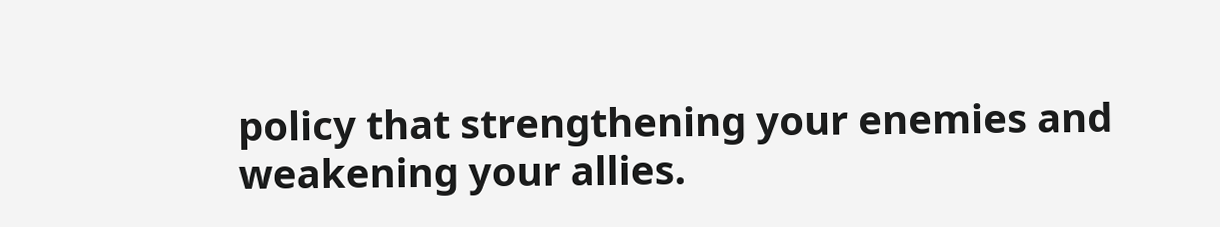policy that strengthening your enemies and weakening your allies.